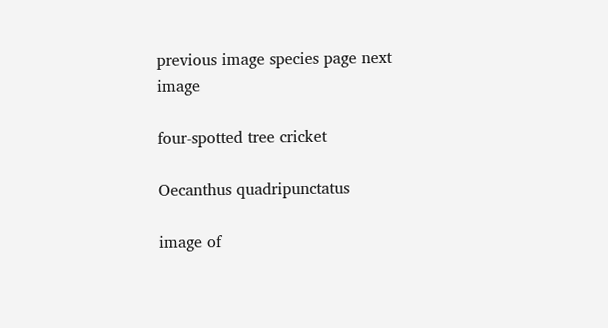previous image species page next image

four-spotted tree cricket

Oecanthus quadripunctatus

image of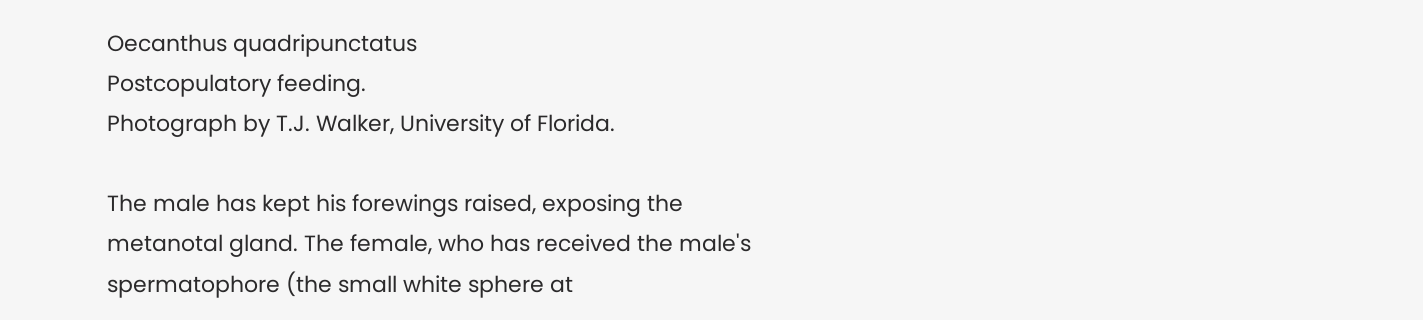Oecanthus quadripunctatus
Postcopulatory feeding.
Photograph by T.J. Walker, University of Florida.

The male has kept his forewings raised, exposing the metanotal gland. The female, who has received the male's spermatophore (the small white sphere at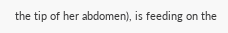the tip of her abdomen), is feeding on the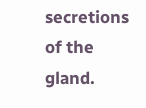secretions of the gland.